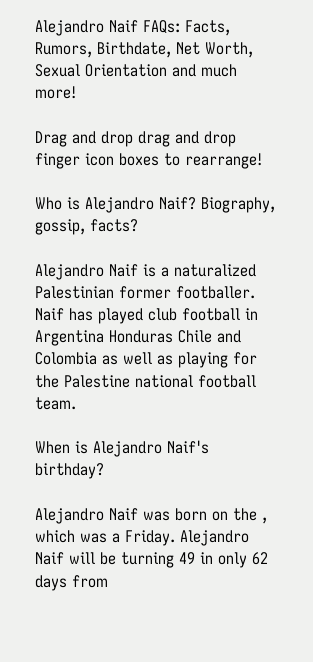Alejandro Naif FAQs: Facts, Rumors, Birthdate, Net Worth, Sexual Orientation and much more!

Drag and drop drag and drop finger icon boxes to rearrange!

Who is Alejandro Naif? Biography, gossip, facts?

Alejandro Naif is a naturalized Palestinian former footballer. Naif has played club football in Argentina Honduras Chile and Colombia as well as playing for the Palestine national football team.

When is Alejandro Naif's birthday?

Alejandro Naif was born on the , which was a Friday. Alejandro Naif will be turning 49 in only 62 days from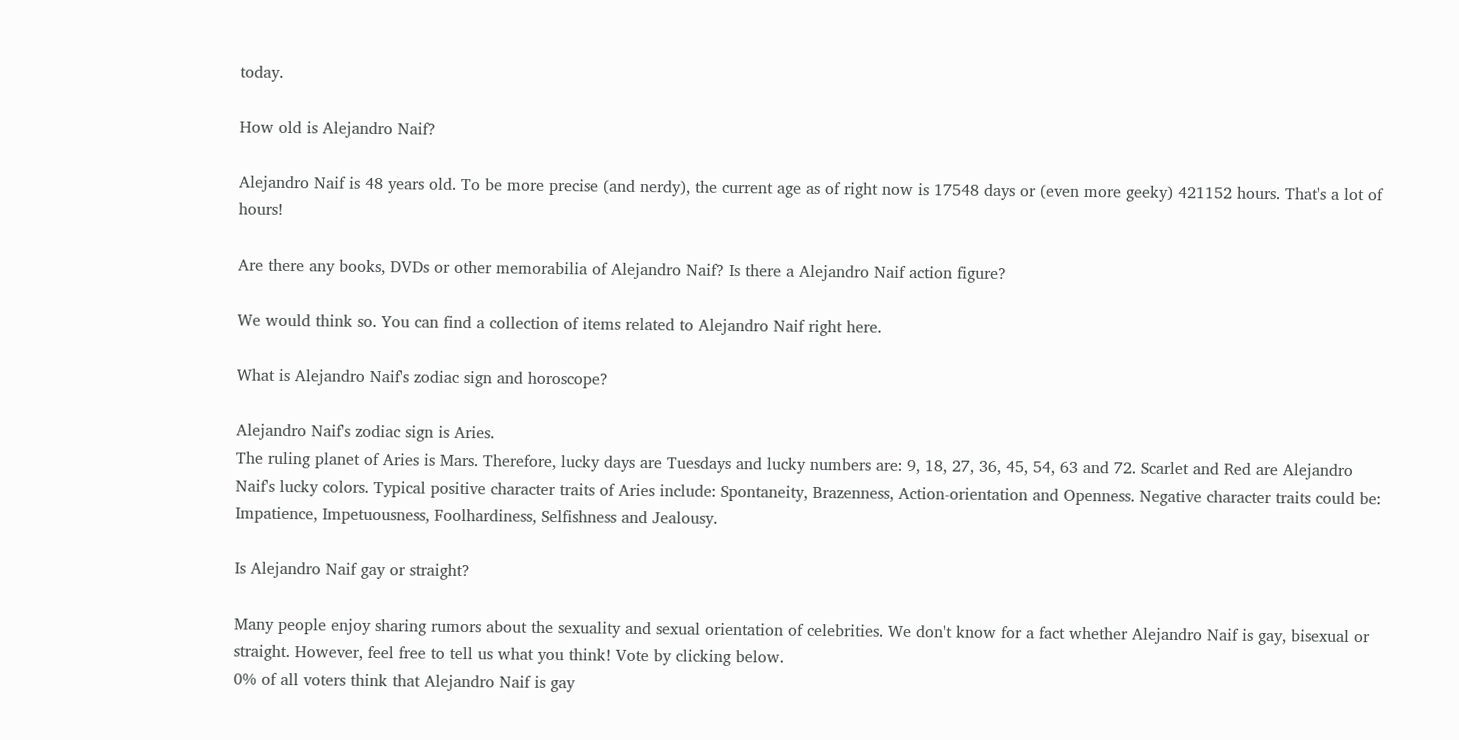today.

How old is Alejandro Naif?

Alejandro Naif is 48 years old. To be more precise (and nerdy), the current age as of right now is 17548 days or (even more geeky) 421152 hours. That's a lot of hours!

Are there any books, DVDs or other memorabilia of Alejandro Naif? Is there a Alejandro Naif action figure?

We would think so. You can find a collection of items related to Alejandro Naif right here.

What is Alejandro Naif's zodiac sign and horoscope?

Alejandro Naif's zodiac sign is Aries.
The ruling planet of Aries is Mars. Therefore, lucky days are Tuesdays and lucky numbers are: 9, 18, 27, 36, 45, 54, 63 and 72. Scarlet and Red are Alejandro Naif's lucky colors. Typical positive character traits of Aries include: Spontaneity, Brazenness, Action-orientation and Openness. Negative character traits could be: Impatience, Impetuousness, Foolhardiness, Selfishness and Jealousy.

Is Alejandro Naif gay or straight?

Many people enjoy sharing rumors about the sexuality and sexual orientation of celebrities. We don't know for a fact whether Alejandro Naif is gay, bisexual or straight. However, feel free to tell us what you think! Vote by clicking below.
0% of all voters think that Alejandro Naif is gay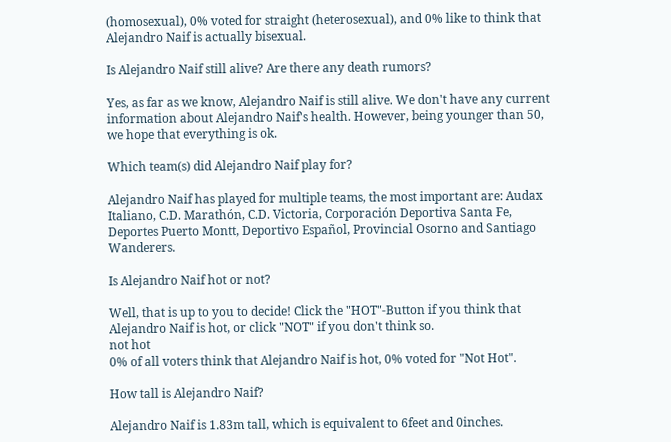(homosexual), 0% voted for straight (heterosexual), and 0% like to think that Alejandro Naif is actually bisexual.

Is Alejandro Naif still alive? Are there any death rumors?

Yes, as far as we know, Alejandro Naif is still alive. We don't have any current information about Alejandro Naif's health. However, being younger than 50, we hope that everything is ok.

Which team(s) did Alejandro Naif play for?

Alejandro Naif has played for multiple teams, the most important are: Audax Italiano, C.D. Marathón, C.D. Victoria, Corporación Deportiva Santa Fe, Deportes Puerto Montt, Deportivo Español, Provincial Osorno and Santiago Wanderers.

Is Alejandro Naif hot or not?

Well, that is up to you to decide! Click the "HOT"-Button if you think that Alejandro Naif is hot, or click "NOT" if you don't think so.
not hot
0% of all voters think that Alejandro Naif is hot, 0% voted for "Not Hot".

How tall is Alejandro Naif?

Alejandro Naif is 1.83m tall, which is equivalent to 6feet and 0inches.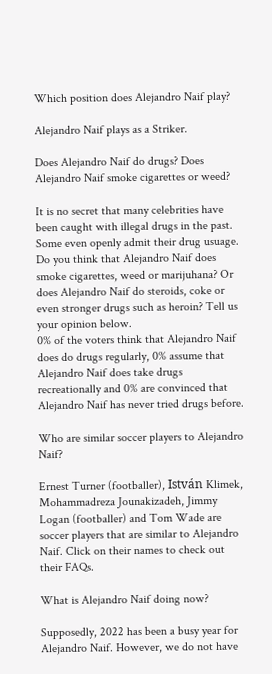Which position does Alejandro Naif play?

Alejandro Naif plays as a Striker.

Does Alejandro Naif do drugs? Does Alejandro Naif smoke cigarettes or weed?

It is no secret that many celebrities have been caught with illegal drugs in the past. Some even openly admit their drug usuage. Do you think that Alejandro Naif does smoke cigarettes, weed or marijuhana? Or does Alejandro Naif do steroids, coke or even stronger drugs such as heroin? Tell us your opinion below.
0% of the voters think that Alejandro Naif does do drugs regularly, 0% assume that Alejandro Naif does take drugs recreationally and 0% are convinced that Alejandro Naif has never tried drugs before.

Who are similar soccer players to Alejandro Naif?

Ernest Turner (footballer), István Klimek, Mohammadreza Jounakizadeh, Jimmy Logan (footballer) and Tom Wade are soccer players that are similar to Alejandro Naif. Click on their names to check out their FAQs.

What is Alejandro Naif doing now?

Supposedly, 2022 has been a busy year for Alejandro Naif. However, we do not have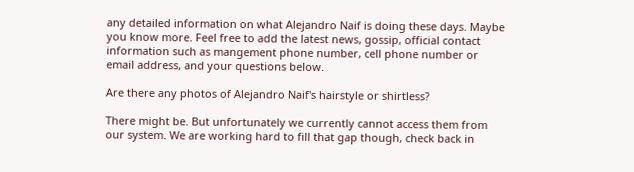any detailed information on what Alejandro Naif is doing these days. Maybe you know more. Feel free to add the latest news, gossip, official contact information such as mangement phone number, cell phone number or email address, and your questions below.

Are there any photos of Alejandro Naif's hairstyle or shirtless?

There might be. But unfortunately we currently cannot access them from our system. We are working hard to fill that gap though, check back in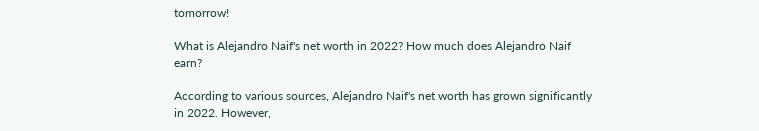tomorrow!

What is Alejandro Naif's net worth in 2022? How much does Alejandro Naif earn?

According to various sources, Alejandro Naif's net worth has grown significantly in 2022. However,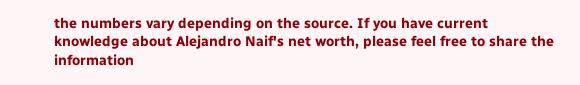the numbers vary depending on the source. If you have current knowledge about Alejandro Naif's net worth, please feel free to share the information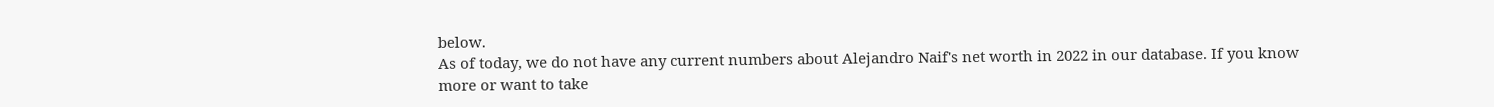below.
As of today, we do not have any current numbers about Alejandro Naif's net worth in 2022 in our database. If you know more or want to take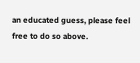an educated guess, please feel free to do so above.